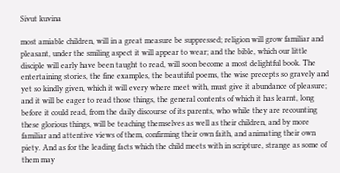Sivut kuvina

most amiable children, will in a great measure be suppressed; religion will grow familiar and pleasant, under the smiling aspect it will appear to wear; and the bible, which our little disciple will early have been taught to read, will soon become a most delightful book. The entertaining stories, the fine examples, the beautiful poems, the wise precepts so gravely and yet so kindly given, which it will every where meet with, must give it abundance of pleasure; and it will be eager to read those things, the general contents of which it has learnt, long before it could read, from the daily discourse of its parents, who while they are recounting these glorious things, will be teaching themselves as well as their children, and by more familiar and attentive views of them, confirming their own faith, and animating their own piety. And as for the leading facts which the child meets with in scripture, strange as some of them may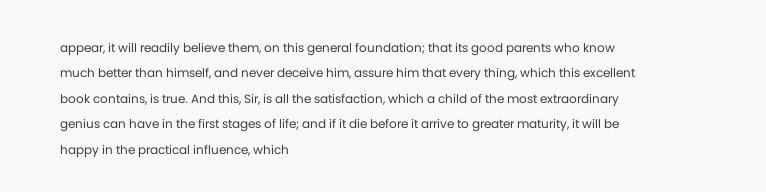appear, it will readily believe them, on this general foundation; that its good parents who know much better than himself, and never deceive him, assure him that every thing, which this excellent book contains, is true. And this, Sir, is all the satisfaction, which a child of the most extraordinary genius can have in the first stages of life; and if it die before it arrive to greater maturity, it will be happy in the practical influence, which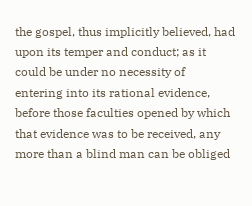the gospel, thus implicitly believed, had upon its temper and conduct; as it could be under no necessity of entering into its rational evidence, before those faculties opened by which that evidence was to be received, any more than a blind man can be obliged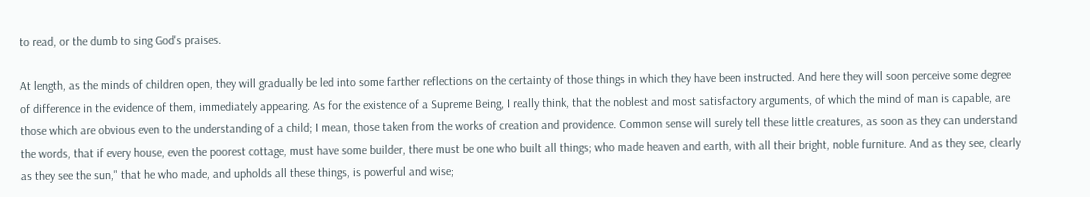to read, or the dumb to sing God's praises.

At length, as the minds of children open, they will gradually be led into some farther reflections on the certainty of those things in which they have been instructed. And here they will soon perceive some degree of difference in the evidence of them, immediately appearing. As for the existence of a Supreme Being, I really think, that the noblest and most satisfactory arguments, of which the mind of man is capable, are those which are obvious even to the understanding of a child; I mean, those taken from the works of creation and providence. Common sense will surely tell these little creatures, as soon as they can understand the words, that if every house, even the poorest cottage, must have some builder, there must be one who built all things; who made heaven and earth, with all their bright, noble furniture. And as they see, clearly as they see the sun," that he who made, and upholds all these things, is powerful and wise;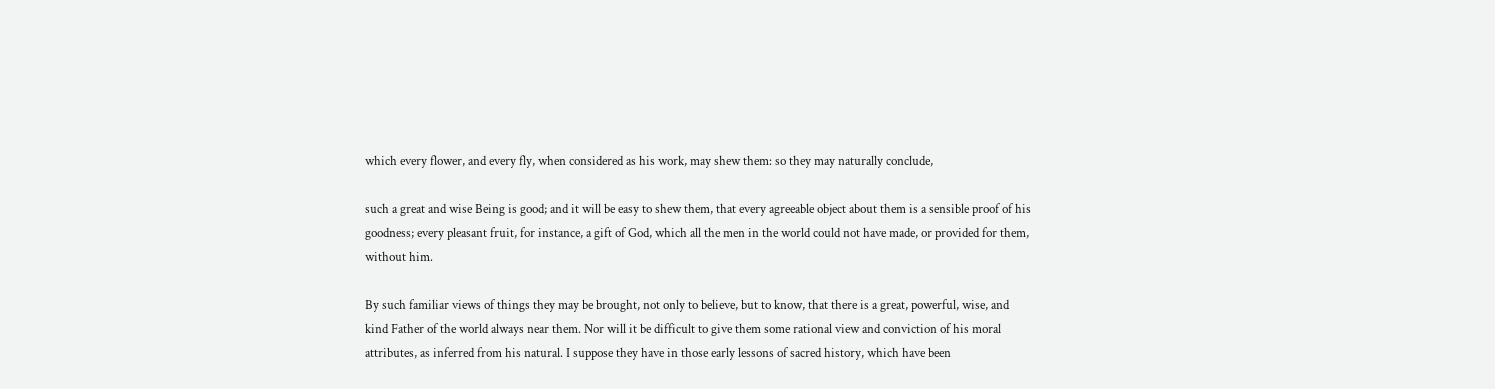which every flower, and every fly, when considered as his work, may shew them: so they may naturally conclude,

such a great and wise Being is good; and it will be easy to shew them, that every agreeable object about them is a sensible proof of his goodness; every pleasant fruit, for instance, a gift of God, which all the men in the world could not have made, or provided for them, without him.

By such familiar views of things they may be brought, not only to believe, but to know, that there is a great, powerful, wise, and kind Father of the world always near them. Nor will it be difficult to give them some rational view and conviction of his moral attributes, as inferred from his natural. I suppose they have in those early lessons of sacred history, which have been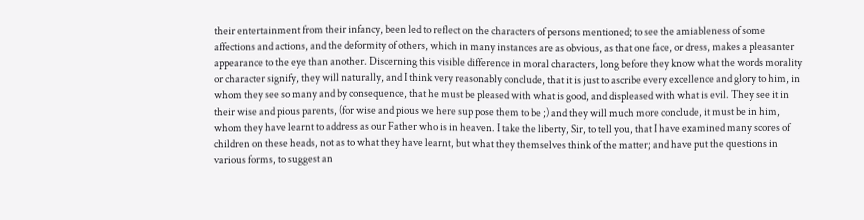their entertainment from their infancy, been led to reflect on the characters of persons mentioned; to see the amiableness of some affections and actions, and the deformity of others, which in many instances are as obvious, as that one face, or dress, makes a pleasanter appearance to the eye than another. Discerning this visible difference in moral characters, long before they know what the words morality or character signify, they will naturally, and I think very reasonably conclude, that it is just to ascribe every excellence and glory to him, in whom they see so many and by consequence, that he must be pleased with what is good, and displeased with what is evil. They see it in their wise and pious parents, (for wise and pious we here sup pose them to be ;) and they will much more conclude, it must be in him, whom they have learnt to address as our Father who is in heaven. I take the liberty, Sir, to tell you, that I have examined many scores of children on these heads, not as to what they have learnt, but what they themselves think of the matter; and have put the questions in various forms, to suggest an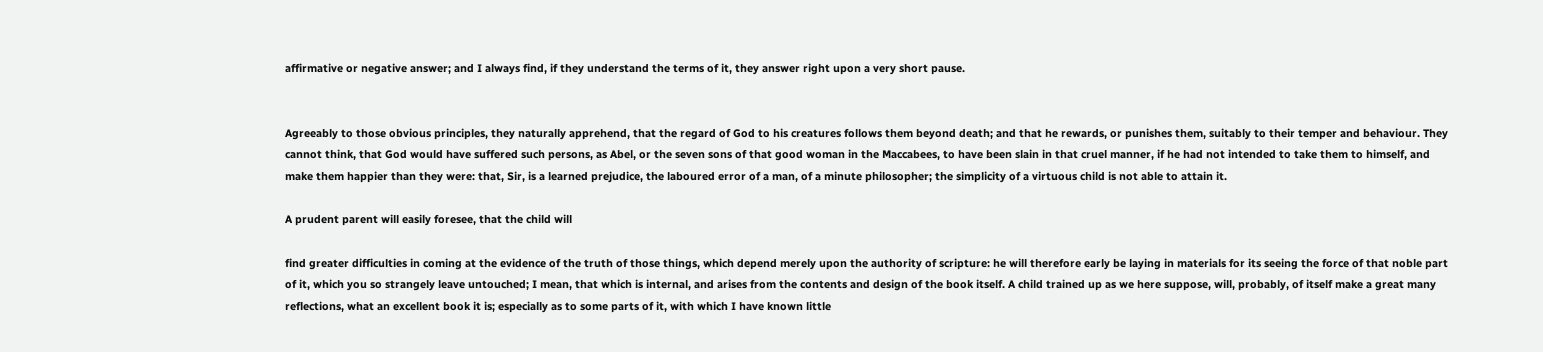affirmative or negative answer; and I always find, if they understand the terms of it, they answer right upon a very short pause.


Agreeably to those obvious principles, they naturally apprehend, that the regard of God to his creatures follows them beyond death; and that he rewards, or punishes them, suitably to their temper and behaviour. They cannot think, that God would have suffered such persons, as Abel, or the seven sons of that good woman in the Maccabees, to have been slain in that cruel manner, if he had not intended to take them to himself, and make them happier than they were: that, Sir, is a learned prejudice, the laboured error of a man, of a minute philosopher; the simplicity of a virtuous child is not able to attain it.

A prudent parent will easily foresee, that the child will

find greater difficulties in coming at the evidence of the truth of those things, which depend merely upon the authority of scripture: he will therefore early be laying in materials for its seeing the force of that noble part of it, which you so strangely leave untouched; I mean, that which is internal, and arises from the contents and design of the book itself. A child trained up as we here suppose, will, probably, of itself make a great many reflections, what an excellent book it is; especially as to some parts of it, with which I have known little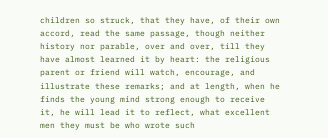children so struck, that they have, of their own accord, read the same passage, though neither history nor parable, over and over, till they have almost learned it by heart: the religious parent or friend will watch, encourage, and illustrate these remarks; and at length, when he finds the young mind strong enough to receive it, he will lead it to reflect, what excellent men they must be who wrote such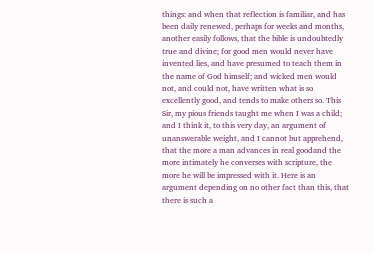things: and when that reflection is familiar, and has been daily renewed, perhaps for weeks and months, another easily follows, that the bible is undoubtedly true and divine; for good men would never have invented lies, and have presumed to teach them in the name of God himself; and wicked men would not, and could not, have written what is so excellently good, and tends to make others so. This Sir, my pious friends taught me when I was a child; and I think it, to this very day, an argument of unanswerable weight, and I cannot but apprehend, that the more a man advances in real goodand the more intimately he converses with scripture, the more he will be impressed with it. Here is an argument depending on no other fact than this, that there is such a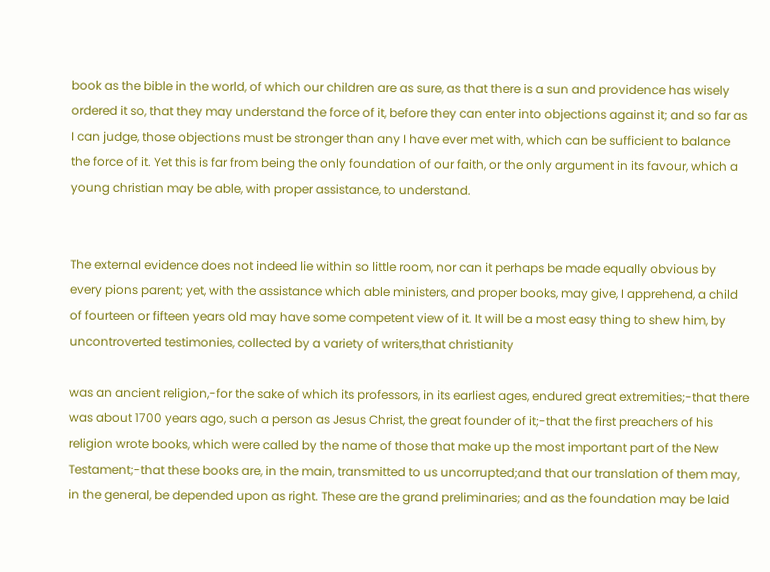book as the bible in the world, of which our children are as sure, as that there is a sun and providence has wisely ordered it so, that they may understand the force of it, before they can enter into objections against it; and so far as I can judge, those objections must be stronger than any I have ever met with, which can be sufficient to balance the force of it. Yet this is far from being the only foundation of our faith, or the only argument in its favour, which a young christian may be able, with proper assistance, to understand.


The external evidence does not indeed lie within so little room, nor can it perhaps be made equally obvious by every pions parent; yet, with the assistance which able ministers, and proper books, may give, I apprehend, a child of fourteen or fifteen years old may have some competent view of it. It will be a most easy thing to shew him, by uncontroverted testimonies, collected by a variety of writers,that christianity

was an ancient religion,-for the sake of which its professors, in its earliest ages, endured great extremities;-that there was about 1700 years ago, such a person as Jesus Christ, the great founder of it;-that the first preachers of his religion wrote books, which were called by the name of those that make up the most important part of the New Testament;-that these books are, in the main, transmitted to us uncorrupted;and that our translation of them may, in the general, be depended upon as right. These are the grand preliminaries; and as the foundation may be laid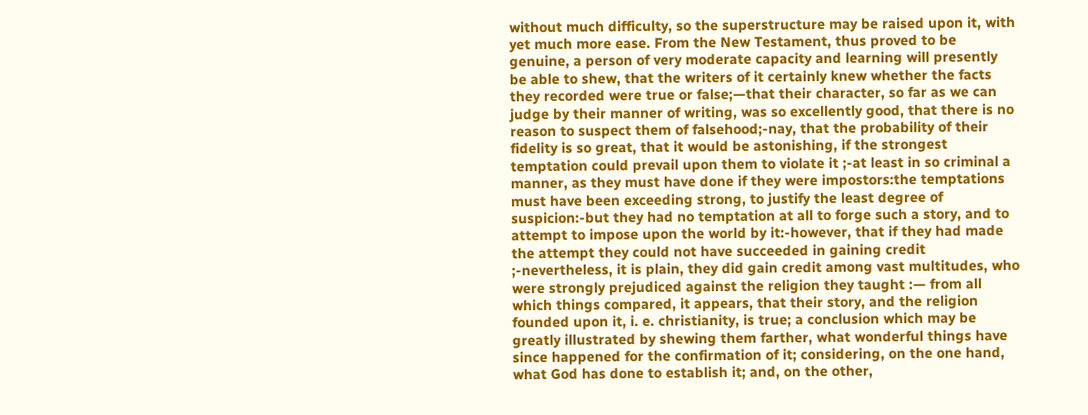without much difficulty, so the superstructure may be raised upon it, with yet much more ease. From the New Testament, thus proved to be genuine, a person of very moderate capacity and learning will presently be able to shew, that the writers of it certainly knew whether the facts they recorded were true or false;—that their character, so far as we can judge by their manner of writing, was so excellently good, that there is no reason to suspect them of falsehood;-nay, that the probability of their fidelity is so great, that it would be astonishing, if the strongest temptation could prevail upon them to violate it ;-at least in so criminal a manner, as they must have done if they were impostors:the temptations must have been exceeding strong, to justify the least degree of suspicion:-but they had no temptation at all to forge such a story, and to attempt to impose upon the world by it:-however, that if they had made the attempt they could not have succeeded in gaining credit ;-nevertheless, it is plain, they did gain credit among vast multitudes, who were strongly prejudiced against the religion they taught :— from all which things compared, it appears, that their story, and the religion founded upon it, i. e. christianity, is true; a conclusion which may be greatly illustrated by shewing them farther, what wonderful things have since happened for the confirmation of it; considering, on the one hand, what God has done to establish it; and, on the other,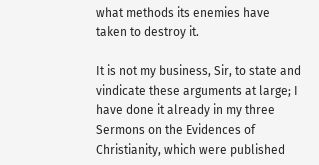what methods its enemies have taken to destroy it.

It is not my business, Sir, to state and vindicate these arguments at large; I have done it already in my three Sermons on the Evidences of Christianity, which were published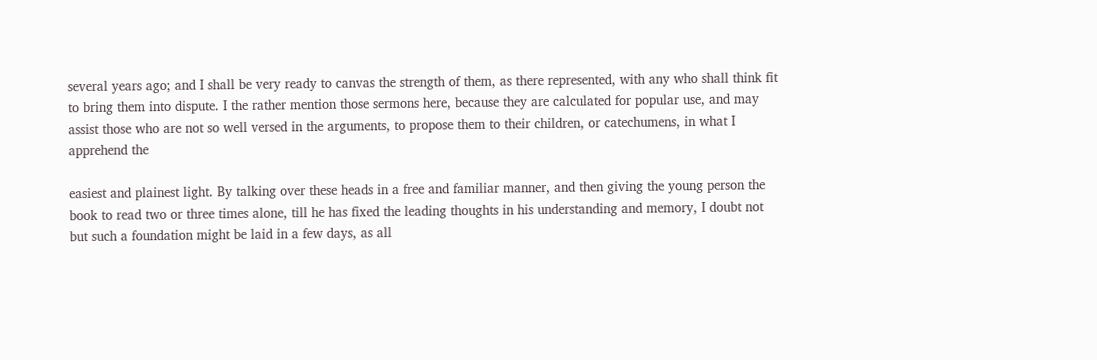several years ago; and I shall be very ready to canvas the strength of them, as there represented, with any who shall think fit to bring them into dispute. I the rather mention those sermons here, because they are calculated for popular use, and may assist those who are not so well versed in the arguments, to propose them to their children, or catechumens, in what I apprehend the

easiest and plainest light. By talking over these heads in a free and familiar manner, and then giving the young person the book to read two or three times alone, till he has fixed the leading thoughts in his understanding and memory, I doubt not but such a foundation might be laid in a few days, as all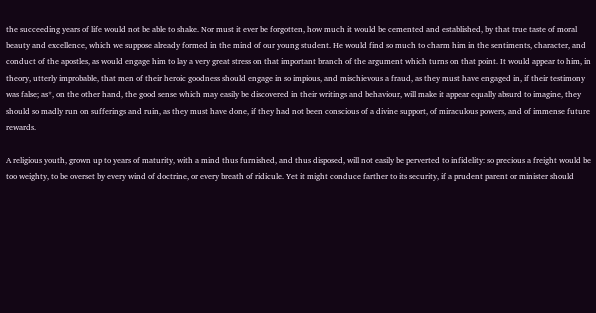the succeeding years of life would not be able to shake. Nor must it ever be forgotten, how much it would be cemented and established, by that true taste of moral beauty and excellence, which we suppose already formed in the mind of our young student. He would find so much to charm him in the sentiments, character, and conduct of the apostles, as would engage him to lay a very great stress on that important branch of the argument which turns on that point. It would appear to him, in theory, utterly improbable, that men of their heroic goodness should engage in so impious, and mischievous a fraud, as they must have engaged in, if their testimony was false; as*, on the other hand, the good sense which may easily be discovered in their writings and behaviour, will make it appear equally absurd to imagine, they should so madly run on sufferings and ruin, as they must have done, if they had not been conscious of a divine support, of miraculous powers, and of immense future rewards.

A religious youth, grown up to years of maturity, with a mind thus furnished, and thus disposed, will not easily be perverted to infidelity: so precious a freight would be too weighty, to be overset by every wind of doctrine, or every breath of ridicule. Yet it might conduce farther to its security, if a prudent parent or minister should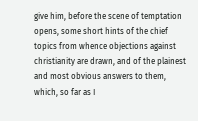give him, before the scene of temptation opens, some short hints of the chief topics from whence objections against christianity are drawn, and of the plainest and most obvious answers to them, which, so far as I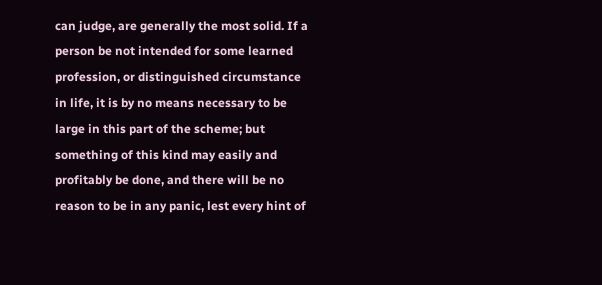can judge, are generally the most solid. If a person be not intended for some learned profession, or distinguished circumstance in life, it is by no means necessary to be large in this part of the scheme; but something of this kind may easily and profitably be done, and there will be no reason to be in any panic, lest every hint of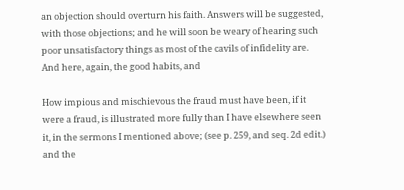an objection should overturn his faith. Answers will be suggested, with those objections; and he will soon be weary of hearing such poor unsatisfactory things as most of the cavils of infidelity are. And here, again, the good habits, and

How impious and mischievous the fraud must have been, if it were a fraud, is illustrated more fully than I have elsewhere seen it, in the sermons I mentioned above; (see p. 259, and seq. 2d edit.) and the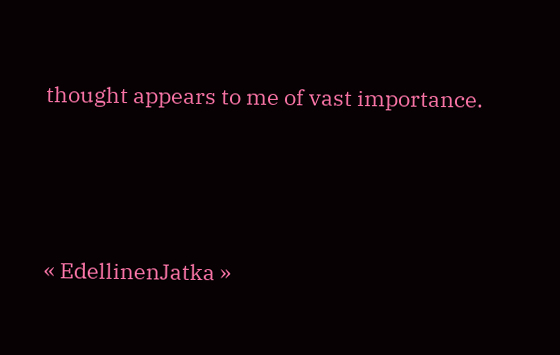thought appears to me of vast importance.



« EdellinenJatka »